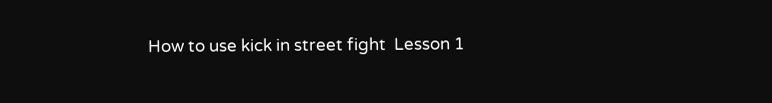How to use kick in street fight  Lesson 1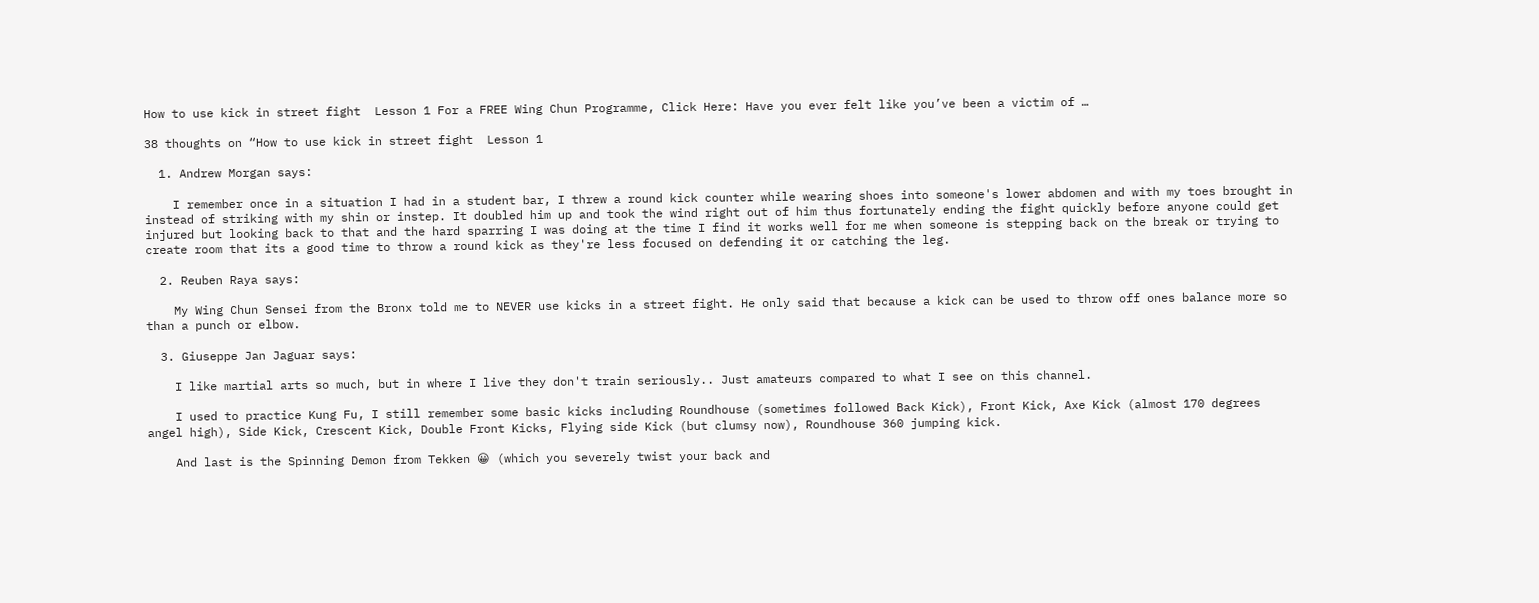How to use kick in street fight  Lesson 1 For a FREE Wing Chun Programme, Click Here: Have you ever felt like you’ve been a victim of …

38 thoughts on “How to use kick in street fight  Lesson 1

  1. Andrew Morgan says:

    I remember once in a situation I had in a student bar, I threw a round kick counter while wearing shoes into someone's lower abdomen and with my toes brought in instead of striking with my shin or instep. It doubled him up and took the wind right out of him thus fortunately ending the fight quickly before anyone could get injured but looking back to that and the hard sparring I was doing at the time I find it works well for me when someone is stepping back on the break or trying to create room that its a good time to throw a round kick as they're less focused on defending it or catching the leg.

  2. Reuben Raya says:

    My Wing Chun Sensei from the Bronx told me to NEVER use kicks in a street fight. He only said that because a kick can be used to throw off ones balance more so than a punch or elbow.

  3. Giuseppe Jan Jaguar says:

    I like martial arts so much, but in where I live they don't train seriously.. Just amateurs compared to what I see on this channel.

    I used to practice Kung Fu, I still remember some basic kicks including Roundhouse (sometimes followed Back Kick), Front Kick, Axe Kick (almost 170 degrees angel high), Side Kick, Crescent Kick, Double Front Kicks, Flying side Kick (but clumsy now), Roundhouse 360 jumping kick.

    And last is the Spinning Demon from Tekken 😀 (which you severely twist your back and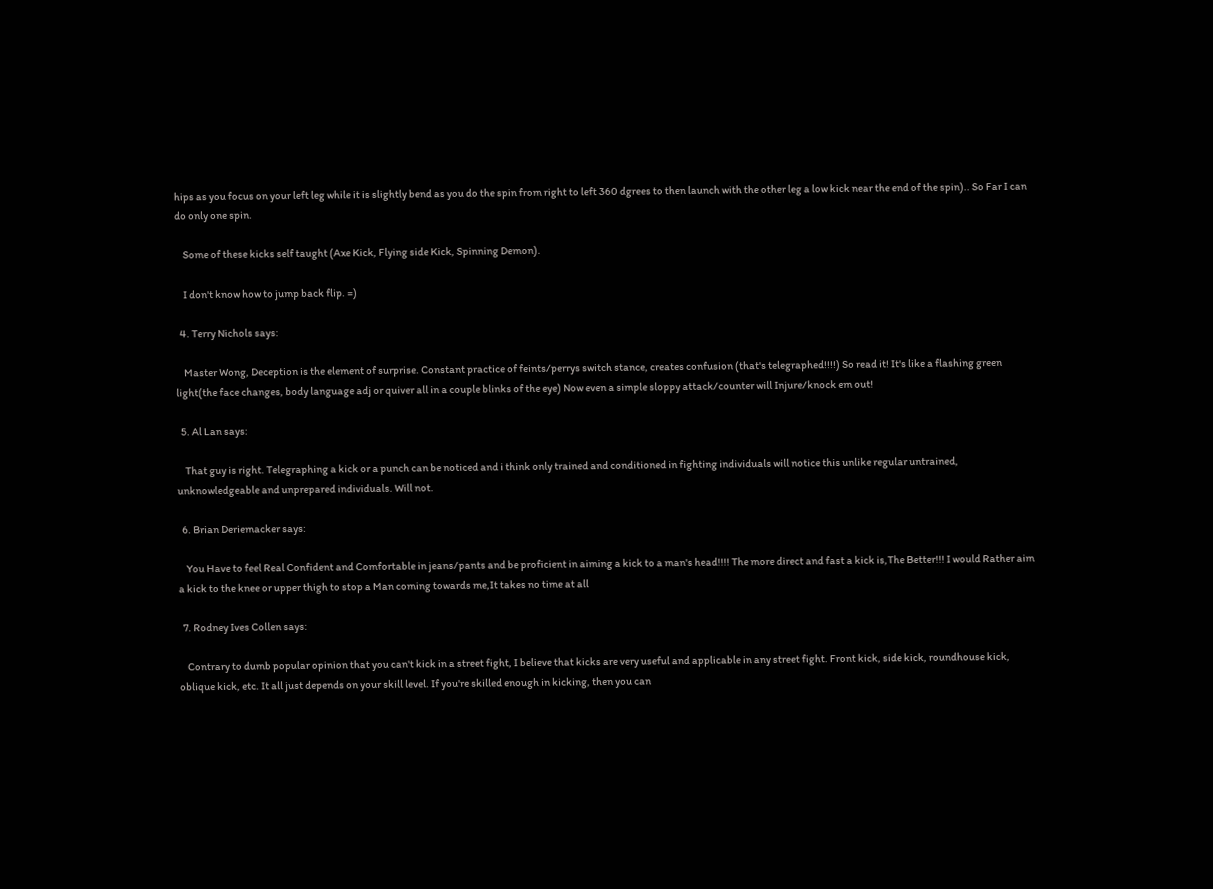hips as you focus on your left leg while it is slightly bend as you do the spin from right to left 360 dgrees to then launch with the other leg a low kick near the end of the spin).. So Far I can do only one spin.

    Some of these kicks self taught (Axe Kick, Flying side Kick, Spinning Demon).

    I don't know how to jump back flip. =)

  4. Terry Nichols says:

    Master Wong, Deception is the element of surprise. Constant practice of feints/perrys switch stance, creates confusion (that's telegraphed!!!!) So read it! It's like a flashing green light(the face changes, body language adj or quiver all in a couple blinks of the eye) Now even a simple sloppy attack/counter will Injure/knock em out!

  5. Al Lan says:

    That guy is right. Telegraphing a kick or a punch can be noticed and i think only trained and conditioned in fighting individuals will notice this unlike regular untrained, unknowledgeable and unprepared individuals. Will not.

  6. Brian Deriemacker says:

    You Have to feel Real Confident and Comfortable in jeans/pants and be proficient in aiming a kick to a man's head!!!! The more direct and fast a kick is,The Better!!! I would Rather aim a kick to the knee or upper thigh to stop a Man coming towards me,It takes no time at all

  7. Rodney Ives Collen says:

    Contrary to dumb popular opinion that you can't kick in a street fight, I believe that kicks are very useful and applicable in any street fight. Front kick, side kick, roundhouse kick, oblique kick, etc. It all just depends on your skill level. If you're skilled enough in kicking, then you can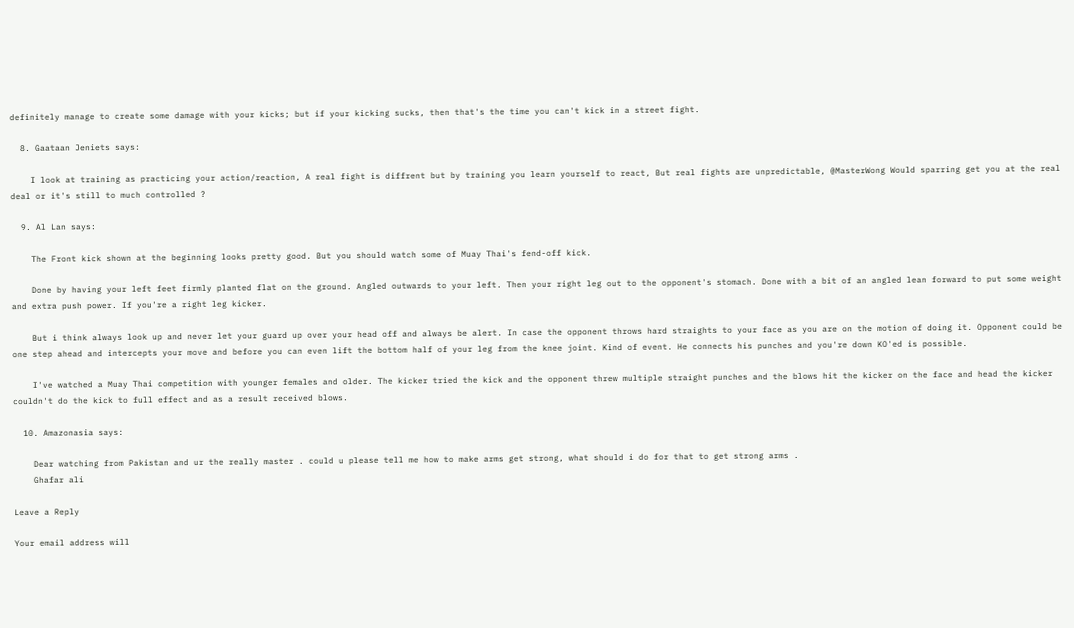definitely manage to create some damage with your kicks; but if your kicking sucks, then that's the time you can't kick in a street fight.

  8. Gaataan Jeniets says:

    I look at training as practicing your action/reaction, A real fight is diffrent but by training you learn yourself to react, But real fights are unpredictable, @MasterWong Would sparring get you at the real deal or it's still to much controlled ?

  9. Al Lan says:

    The Front kick shown at the beginning looks pretty good. But you should watch some of Muay Thai's fend-off kick.

    Done by having your left feet firmly planted flat on the ground. Angled outwards to your left. Then your right leg out to the opponent's stomach. Done with a bit of an angled lean forward to put some weight and extra push power. If you're a right leg kicker.

    But i think always look up and never let your guard up over your head off and always be alert. In case the opponent throws hard straights to your face as you are on the motion of doing it. Opponent could be one step ahead and intercepts your move and before you can even lift the bottom half of your leg from the knee joint. Kind of event. He connects his punches and you're down KO'ed is possible.

    I've watched a Muay Thai competition with younger females and older. The kicker tried the kick and the opponent threw multiple straight punches and the blows hit the kicker on the face and head the kicker couldn't do the kick to full effect and as a result received blows.

  10. Amazonasia says:

    Dear watching from Pakistan and ur the really master . could u please tell me how to make arms get strong, what should i do for that to get strong arms .
    Ghafar ali

Leave a Reply

Your email address will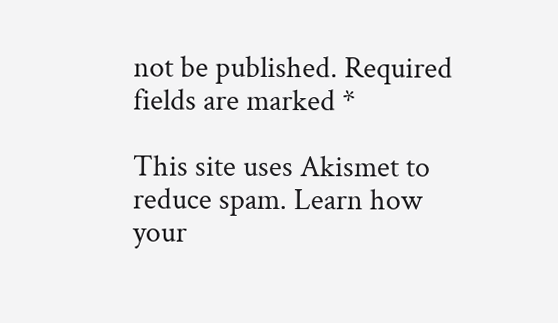not be published. Required fields are marked *

This site uses Akismet to reduce spam. Learn how your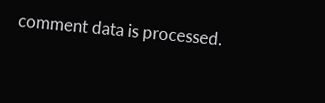comment data is processed.